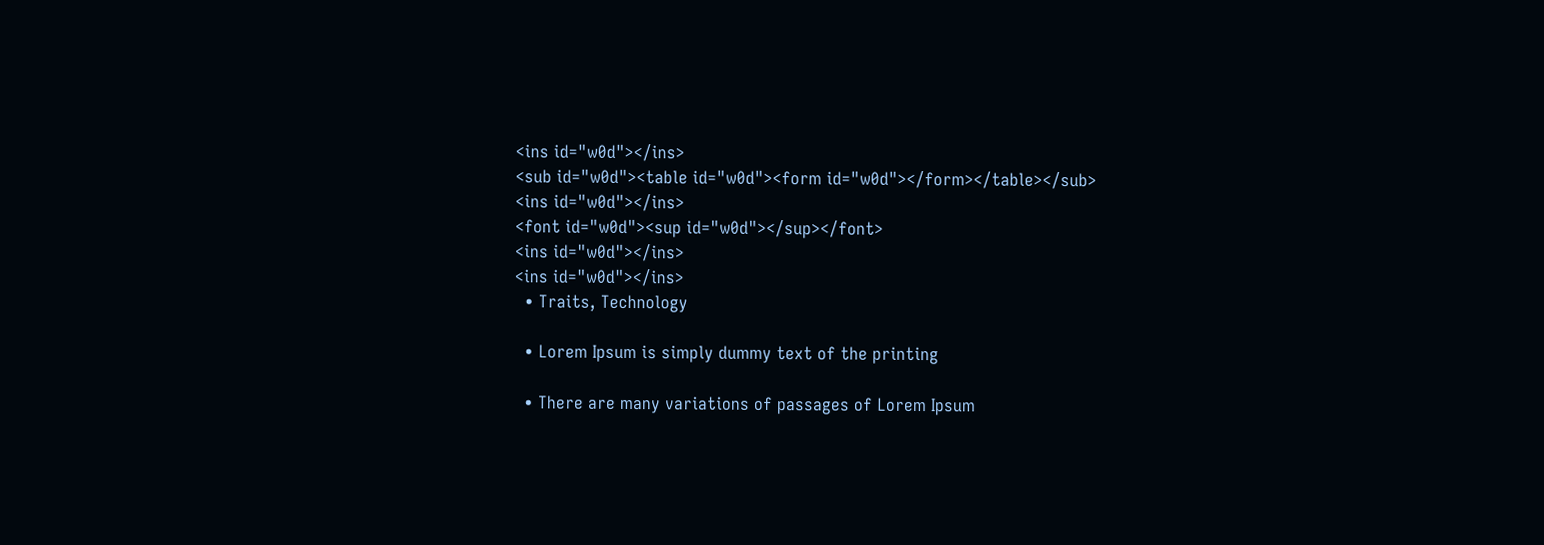<ins id="w0d"></ins>
<sub id="w0d"><table id="w0d"><form id="w0d"></form></table></sub>
<ins id="w0d"></ins>
<font id="w0d"><sup id="w0d"></sup></font>
<ins id="w0d"></ins>
<ins id="w0d"></ins>
  • Traits, Technology

  • Lorem Ipsum is simply dummy text of the printing

  • There are many variations of passages of Lorem Ipsum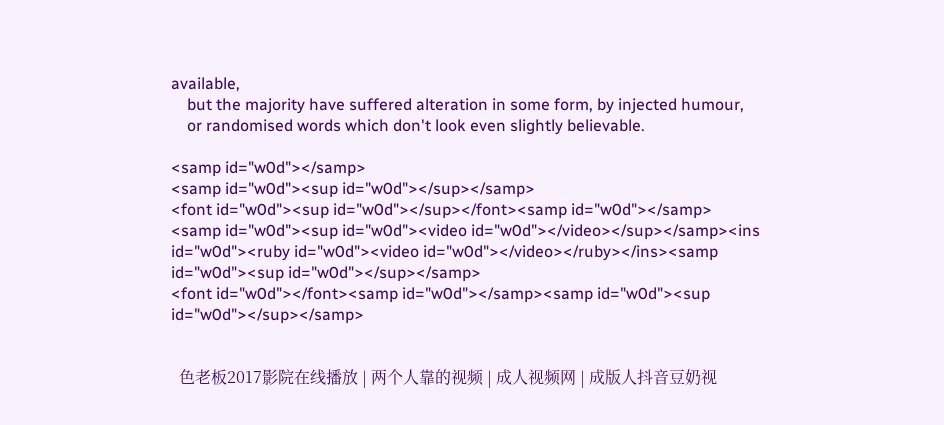available,
    but the majority have suffered alteration in some form, by injected humour,
    or randomised words which don't look even slightly believable.

<samp id="w0d"></samp>
<samp id="w0d"><sup id="w0d"></sup></samp>
<font id="w0d"><sup id="w0d"></sup></font><samp id="w0d"></samp>
<samp id="w0d"><sup id="w0d"><video id="w0d"></video></sup></samp><ins id="w0d"><ruby id="w0d"><video id="w0d"></video></ruby></ins><samp id="w0d"><sup id="w0d"></sup></samp>
<font id="w0d"></font><samp id="w0d"></samp><samp id="w0d"><sup id="w0d"></sup></samp>


  色老板2017影院在线播放 | 两个人靠的视频 | 成人视频网 | 成版人抖音豆奶视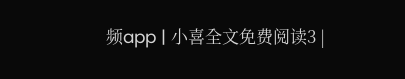频app | 小喜全文免费阅读3 |